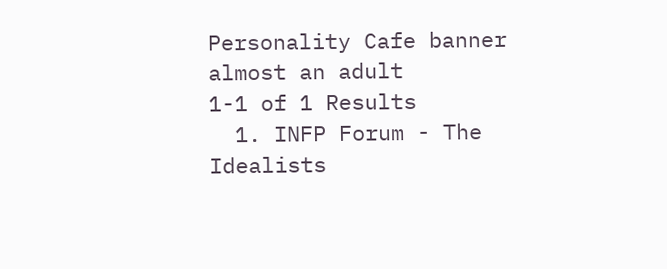Personality Cafe banner
almost an adult
1-1 of 1 Results
  1. INFP Forum - The Idealists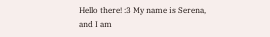Hello there! :3 My name is Serena, and I am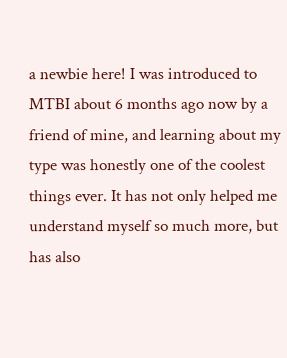a newbie here! I was introduced to MTBI about 6 months ago now by a friend of mine, and learning about my type was honestly one of the coolest things ever. It has not only helped me understand myself so much more, but has also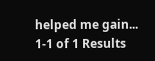helped me gain...
1-1 of 1 Results